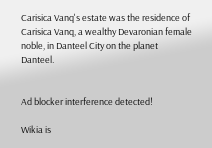Carisica Vanq's estate was the residence of Carisica Vanq, a wealthy Devaronian female noble, in Danteel City on the planet Danteel.


Ad blocker interference detected!

Wikia is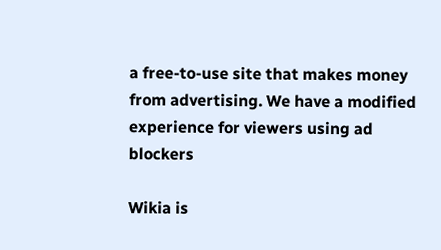a free-to-use site that makes money from advertising. We have a modified experience for viewers using ad blockers

Wikia is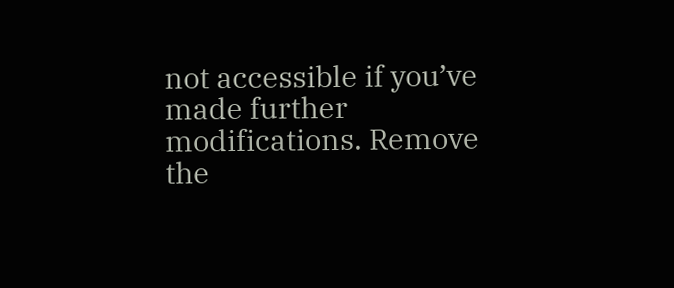not accessible if you’ve made further modifications. Remove the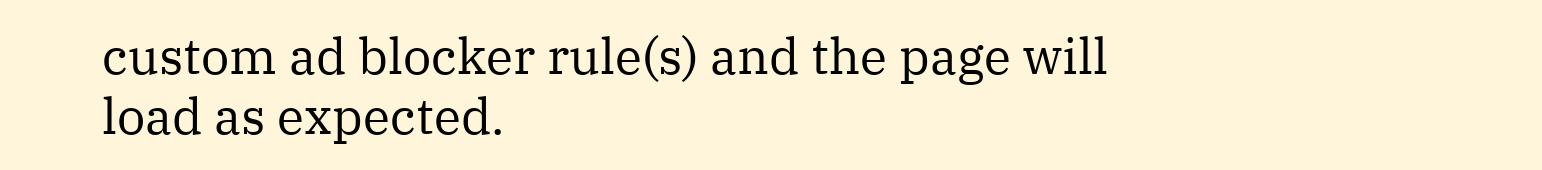custom ad blocker rule(s) and the page will load as expected.